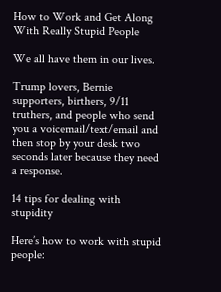How to Work and Get Along With Really Stupid People

We all have them in our lives.

Trump lovers, Bernie supporters, birthers, 9/11 truthers, and people who send you a voicemail/text/email and then stop by your desk two seconds later because they need a response.

14 tips for dealing with stupidity

Here’s how to work with stupid people: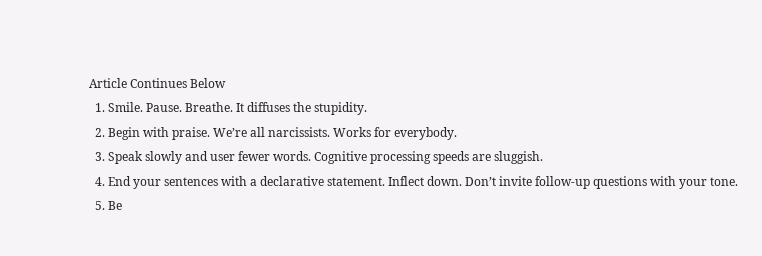Article Continues Below
  1. Smile. Pause. Breathe. It diffuses the stupidity.
  2. Begin with praise. We’re all narcissists. Works for everybody.
  3. Speak slowly and user fewer words. Cognitive processing speeds are sluggish.
  4. End your sentences with a declarative statement. Inflect down. Don’t invite follow-up questions with your tone.
  5. Be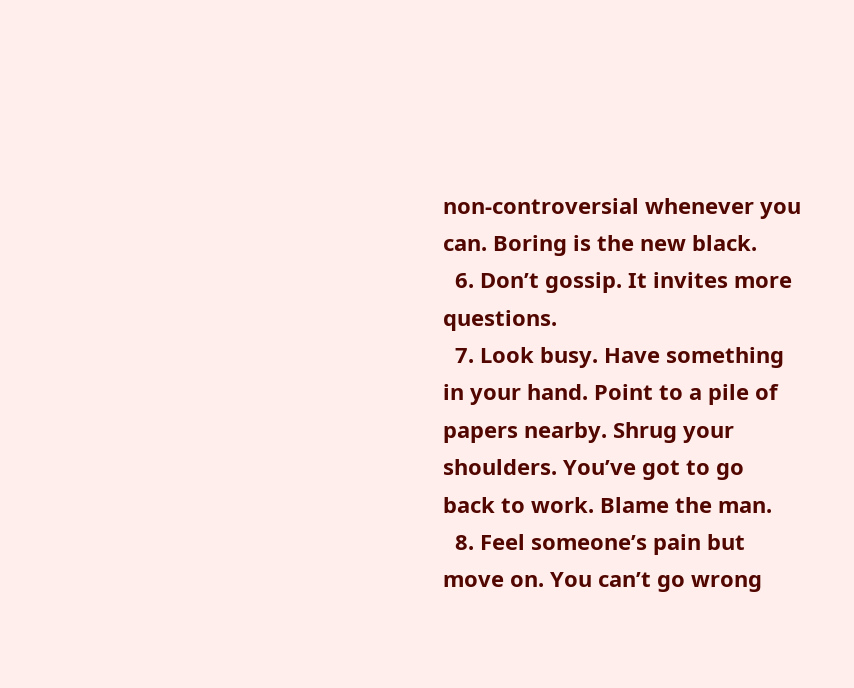non-controversial whenever you can. Boring is the new black.
  6. Don’t gossip. It invites more questions.
  7. Look busy. Have something in your hand. Point to a pile of papers nearby. Shrug your shoulders. You’ve got to go back to work. Blame the man.
  8. Feel someone’s pain but move on. You can’t go wrong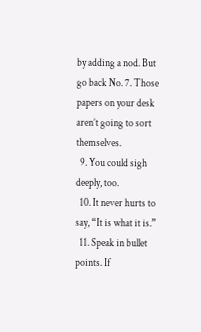by adding a nod. But go back No. 7. Those papers on your desk aren’t going to sort themselves.
  9. You could sigh deeply, too.
  10. It never hurts to say, “It is what it is.”
  11. Speak in bullet points. If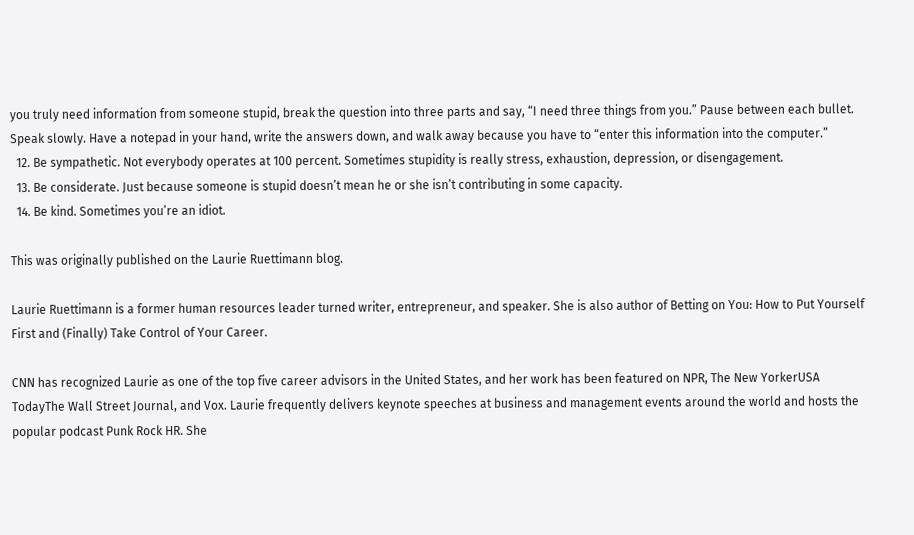you truly need information from someone stupid, break the question into three parts and say, “I need three things from you.” Pause between each bullet. Speak slowly. Have a notepad in your hand, write the answers down, and walk away because you have to “enter this information into the computer.”
  12. Be sympathetic. Not everybody operates at 100 percent. Sometimes stupidity is really stress, exhaustion, depression, or disengagement.
  13. Be considerate. Just because someone is stupid doesn’t mean he or she isn’t contributing in some capacity.
  14. Be kind. Sometimes you’re an idiot.

This was originally published on the Laurie Ruettimann blog.

Laurie Ruettimann is a former human resources leader turned writer, entrepreneur, and speaker. She is also author of Betting on You: How to Put Yourself First and (Finally) Take Control of Your Career.

CNN has recognized Laurie as one of the top five career advisors in the United States, and her work has been featured on NPR, The New YorkerUSA TodayThe Wall Street Journal, and Vox. Laurie frequently delivers keynote speeches at business and management events around the world and hosts the popular podcast Punk Rock HR. She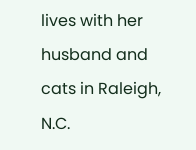lives with her husband and cats in Raleigh, N.C.